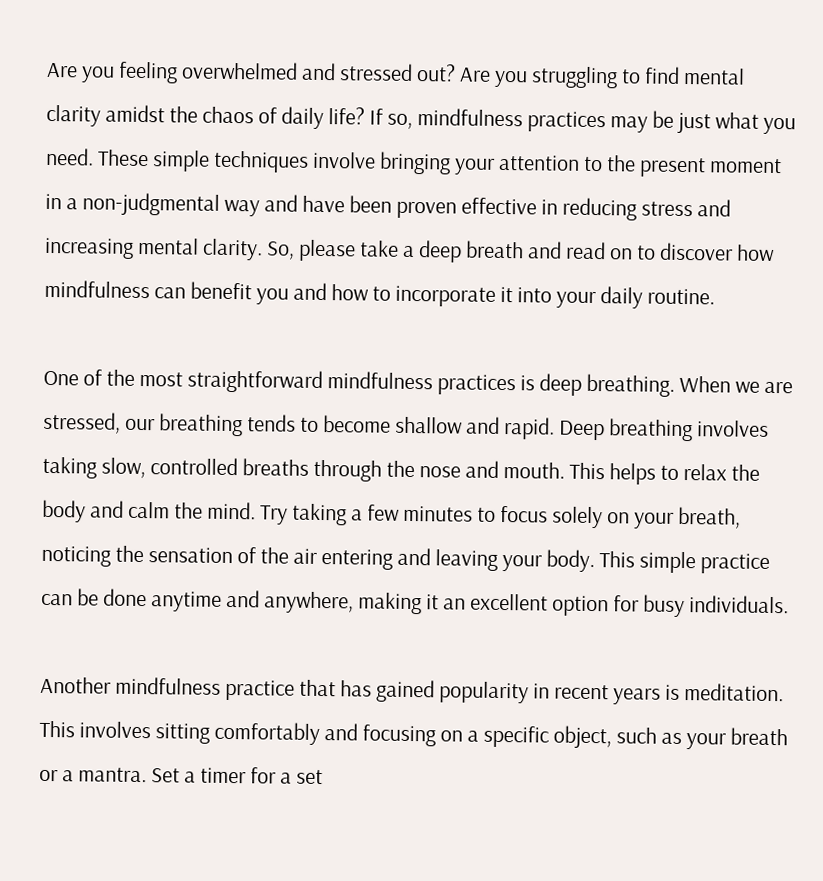Are you feeling overwhelmed and stressed out? Are you struggling to find mental clarity amidst the chaos of daily life? If so, mindfulness practices may be just what you need. These simple techniques involve bringing your attention to the present moment in a non-judgmental way and have been proven effective in reducing stress and increasing mental clarity. So, please take a deep breath and read on to discover how mindfulness can benefit you and how to incorporate it into your daily routine.

One of the most straightforward mindfulness practices is deep breathing. When we are stressed, our breathing tends to become shallow and rapid. Deep breathing involves taking slow, controlled breaths through the nose and mouth. This helps to relax the body and calm the mind. Try taking a few minutes to focus solely on your breath, noticing the sensation of the air entering and leaving your body. This simple practice can be done anytime and anywhere, making it an excellent option for busy individuals.

Another mindfulness practice that has gained popularity in recent years is meditation. This involves sitting comfortably and focusing on a specific object, such as your breath or a mantra. Set a timer for a set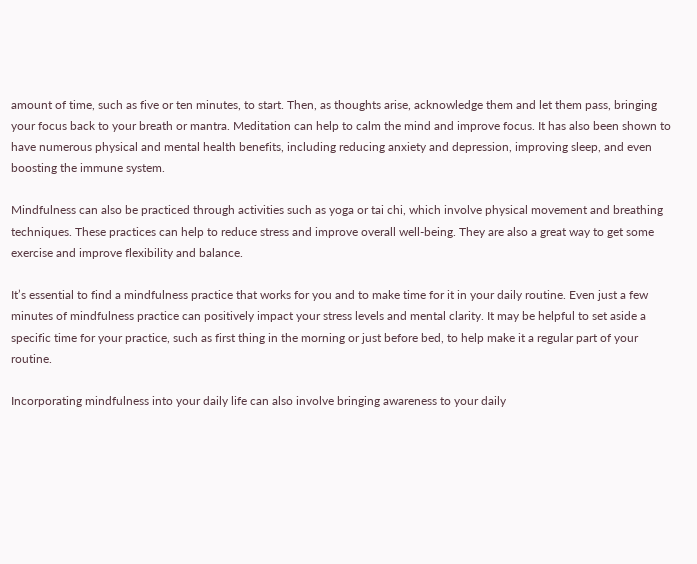amount of time, such as five or ten minutes, to start. Then, as thoughts arise, acknowledge them and let them pass, bringing your focus back to your breath or mantra. Meditation can help to calm the mind and improve focus. It has also been shown to have numerous physical and mental health benefits, including reducing anxiety and depression, improving sleep, and even boosting the immune system.

Mindfulness can also be practiced through activities such as yoga or tai chi, which involve physical movement and breathing techniques. These practices can help to reduce stress and improve overall well-being. They are also a great way to get some exercise and improve flexibility and balance.

It’s essential to find a mindfulness practice that works for you and to make time for it in your daily routine. Even just a few minutes of mindfulness practice can positively impact your stress levels and mental clarity. It may be helpful to set aside a specific time for your practice, such as first thing in the morning or just before bed, to help make it a regular part of your routine.

Incorporating mindfulness into your daily life can also involve bringing awareness to your daily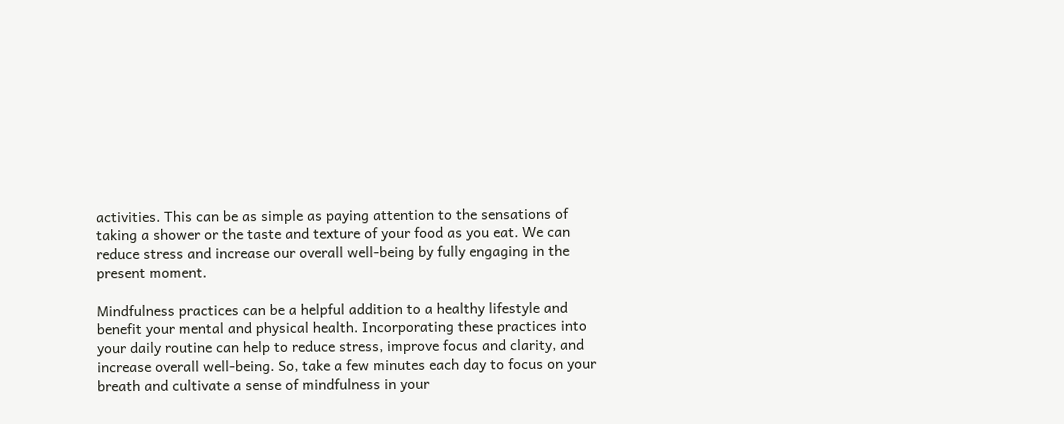activities. This can be as simple as paying attention to the sensations of taking a shower or the taste and texture of your food as you eat. We can reduce stress and increase our overall well-being by fully engaging in the present moment.

Mindfulness practices can be a helpful addition to a healthy lifestyle and benefit your mental and physical health. Incorporating these practices into your daily routine can help to reduce stress, improve focus and clarity, and increase overall well-being. So, take a few minutes each day to focus on your breath and cultivate a sense of mindfulness in your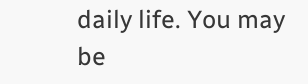daily life. You may be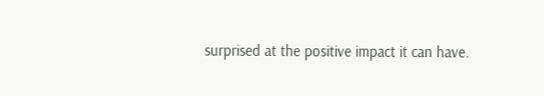surprised at the positive impact it can have.